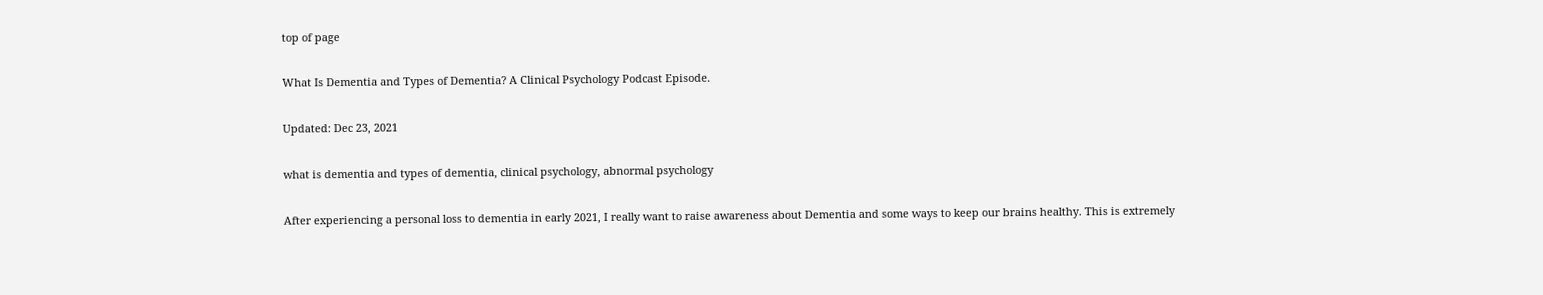top of page

What Is Dementia and Types of Dementia? A Clinical Psychology Podcast Episode.

Updated: Dec 23, 2021

what is dementia and types of dementia, clinical psychology, abnormal psychology

After experiencing a personal loss to dementia in early 2021, I really want to raise awareness about Dementia and some ways to keep our brains healthy. This is extremely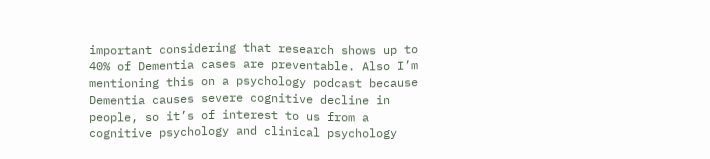important considering that research shows up to 40% of Dementia cases are preventable. Also I’m mentioning this on a psychology podcast because Dementia causes severe cognitive decline in people, so it’s of interest to us from a cognitive psychology and clinical psychology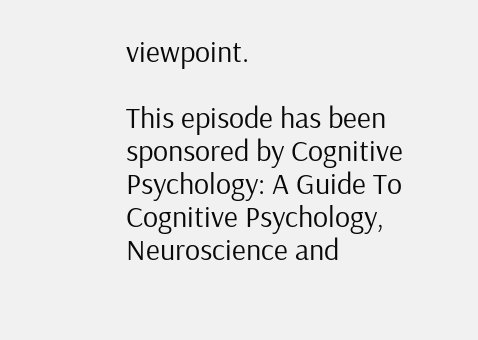viewpoint.

This episode has been sponsored by Cognitive Psychology: A Guide To Cognitive Psychology, Neuroscience and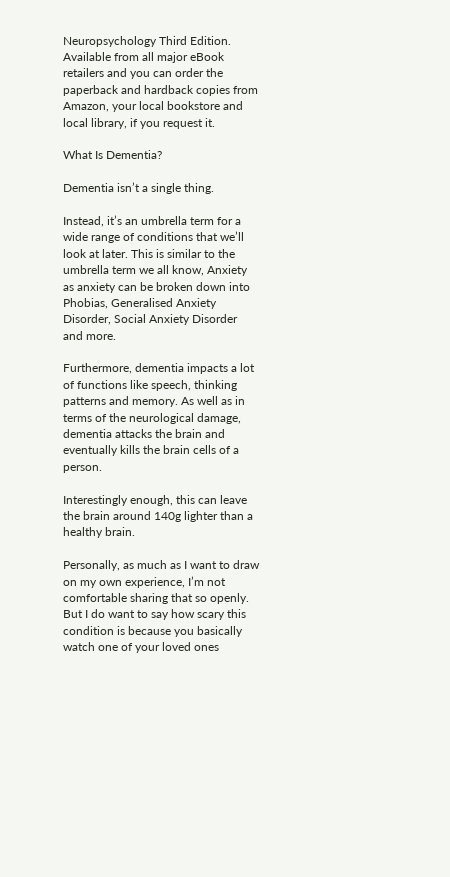Neuropsychology Third Edition. Available from all major eBook retailers and you can order the paperback and hardback copies from Amazon, your local bookstore and local library, if you request it.

What Is Dementia?

Dementia isn’t a single thing.

Instead, it’s an umbrella term for a wide range of conditions that we’ll look at later. This is similar to the umbrella term we all know, Anxiety as anxiety can be broken down into Phobias, Generalised Anxiety Disorder, Social Anxiety Disorder and more.

Furthermore, dementia impacts a lot of functions like speech, thinking patterns and memory. As well as in terms of the neurological damage, dementia attacks the brain and eventually kills the brain cells of a person.

Interestingly enough, this can leave the brain around 140g lighter than a healthy brain.

Personally, as much as I want to draw on my own experience, I’m not comfortable sharing that so openly. But I do want to say how scary this condition is because you basically watch one of your loved ones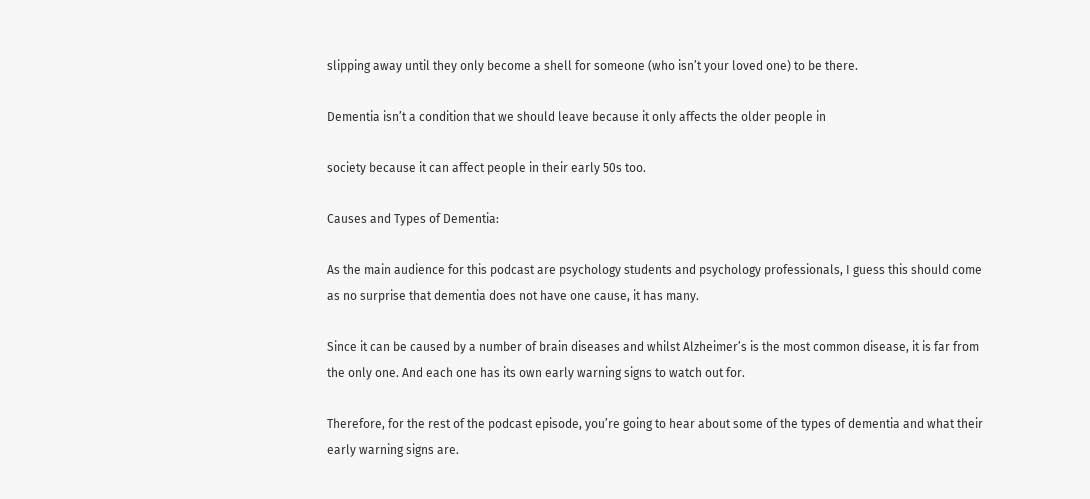slipping away until they only become a shell for someone (who isn’t your loved one) to be there.

Dementia isn’t a condition that we should leave because it only affects the older people in

society because it can affect people in their early 50s too.

Causes and Types of Dementia:

As the main audience for this podcast are psychology students and psychology professionals, I guess this should come as no surprise that dementia does not have one cause, it has many.

Since it can be caused by a number of brain diseases and whilst Alzheimer’s is the most common disease, it is far from the only one. And each one has its own early warning signs to watch out for.

Therefore, for the rest of the podcast episode, you’re going to hear about some of the types of dementia and what their early warning signs are.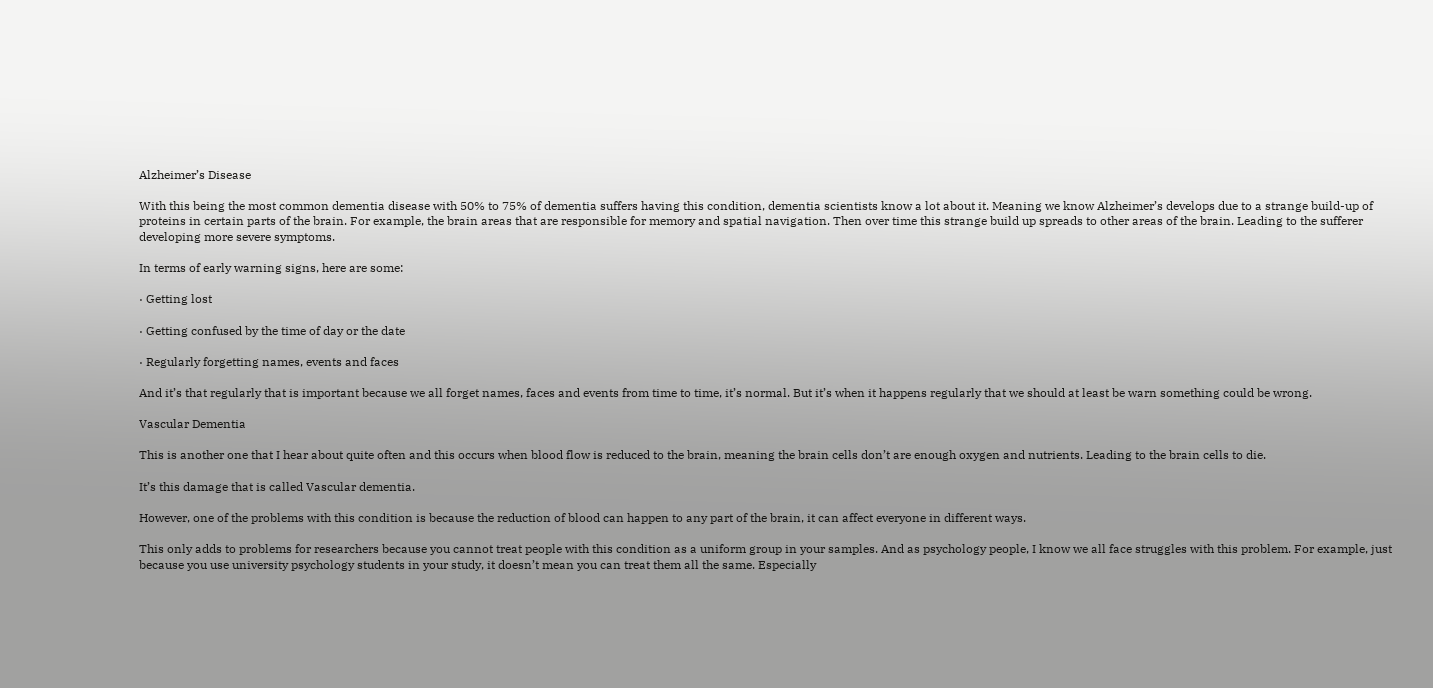Alzheimer’s Disease

With this being the most common dementia disease with 50% to 75% of dementia suffers having this condition, dementia scientists know a lot about it. Meaning we know Alzheimer’s develops due to a strange build-up of proteins in certain parts of the brain. For example, the brain areas that are responsible for memory and spatial navigation. Then over time this strange build up spreads to other areas of the brain. Leading to the sufferer developing more severe symptoms.

In terms of early warning signs, here are some:

· Getting lost

· Getting confused by the time of day or the date

· Regularly forgetting names, events and faces

And it’s that regularly that is important because we all forget names, faces and events from time to time, it’s normal. But it’s when it happens regularly that we should at least be warn something could be wrong.

Vascular Dementia

This is another one that I hear about quite often and this occurs when blood flow is reduced to the brain, meaning the brain cells don’t are enough oxygen and nutrients. Leading to the brain cells to die.

It’s this damage that is called Vascular dementia.

However, one of the problems with this condition is because the reduction of blood can happen to any part of the brain, it can affect everyone in different ways.

This only adds to problems for researchers because you cannot treat people with this condition as a uniform group in your samples. And as psychology people, I know we all face struggles with this problem. For example, just because you use university psychology students in your study, it doesn’t mean you can treat them all the same. Especially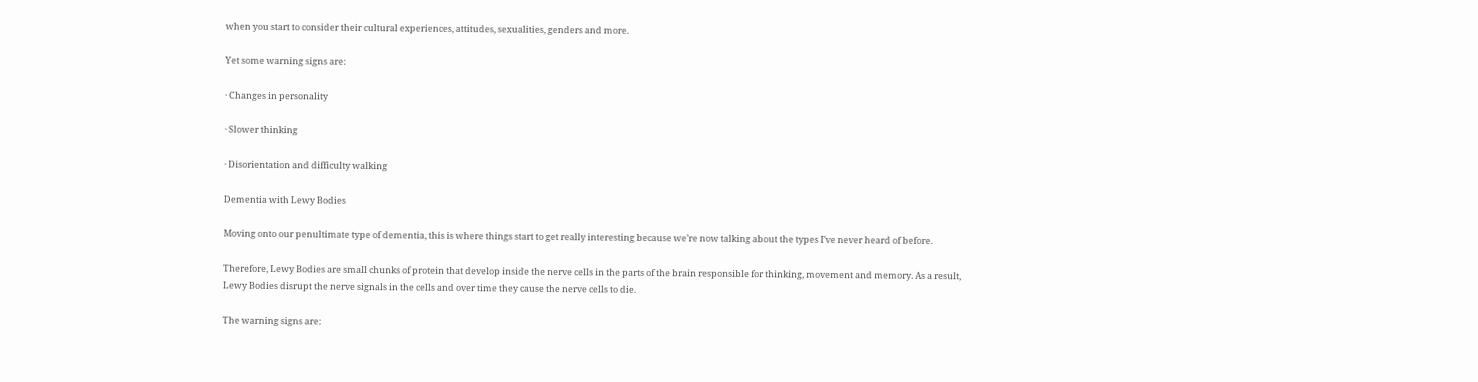when you start to consider their cultural experiences, attitudes, sexualities, genders and more.

Yet some warning signs are:

· Changes in personality

· Slower thinking

· Disorientation and difficulty walking

Dementia with Lewy Bodies

Moving onto our penultimate type of dementia, this is where things start to get really interesting because we’re now talking about the types I’ve never heard of before.

Therefore, Lewy Bodies are small chunks of protein that develop inside the nerve cells in the parts of the brain responsible for thinking, movement and memory. As a result, Lewy Bodies disrupt the nerve signals in the cells and over time they cause the nerve cells to die.

The warning signs are: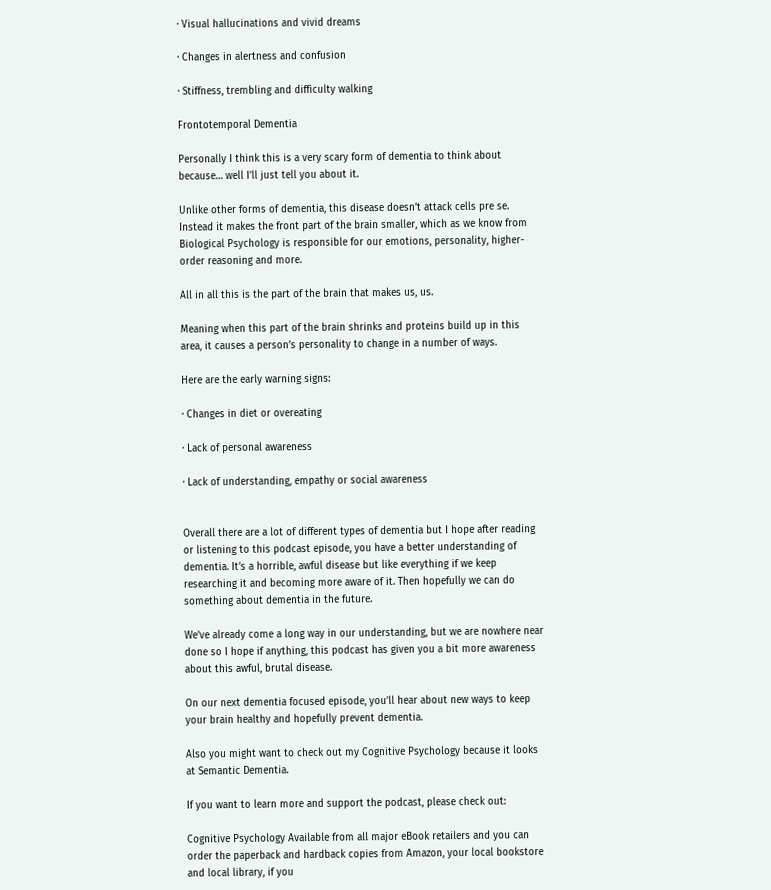· Visual hallucinations and vivid dreams

· Changes in alertness and confusion

· Stiffness, trembling and difficulty walking

Frontotemporal Dementia

Personally I think this is a very scary form of dementia to think about because… well I’ll just tell you about it.

Unlike other forms of dementia, this disease doesn’t attack cells pre se. Instead it makes the front part of the brain smaller, which as we know from Biological Psychology is responsible for our emotions, personality, higher-order reasoning and more.

All in all this is the part of the brain that makes us, us.

Meaning when this part of the brain shrinks and proteins build up in this area, it causes a person’s personality to change in a number of ways.

Here are the early warning signs:

· Changes in diet or overeating

· Lack of personal awareness

· Lack of understanding, empathy or social awareness


Overall there are a lot of different types of dementia but I hope after reading or listening to this podcast episode, you have a better understanding of dementia. It’s a horrible, awful disease but like everything if we keep researching it and becoming more aware of it. Then hopefully we can do something about dementia in the future.

We’ve already come a long way in our understanding, but we are nowhere near done so I hope if anything, this podcast has given you a bit more awareness about this awful, brutal disease.

On our next dementia focused episode, you’ll hear about new ways to keep your brain healthy and hopefully prevent dementia.

Also you might want to check out my Cognitive Psychology because it looks at Semantic Dementia.

If you want to learn more and support the podcast, please check out:

Cognitive Psychology Available from all major eBook retailers and you can order the paperback and hardback copies from Amazon, your local bookstore and local library, if you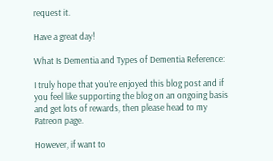request it.

Have a great day!

What Is Dementia and Types of Dementia Reference:

I truly hope that you’re enjoyed this blog post and if you feel like supporting the blog on an ongoing basis and get lots of rewards, then please head to my Patreon page.

However, if want to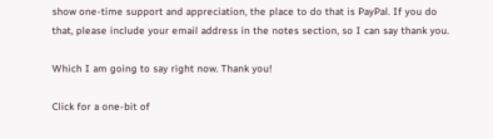show one-time support and appreciation, the place to do that is PayPal. If you do that, please include your email address in the notes section, so I can say thank you.

Which I am going to say right now. Thank you!

Click for a one-bit of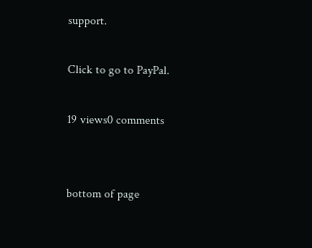support.

Click to go to PayPal.

19 views0 comments


bottom of page